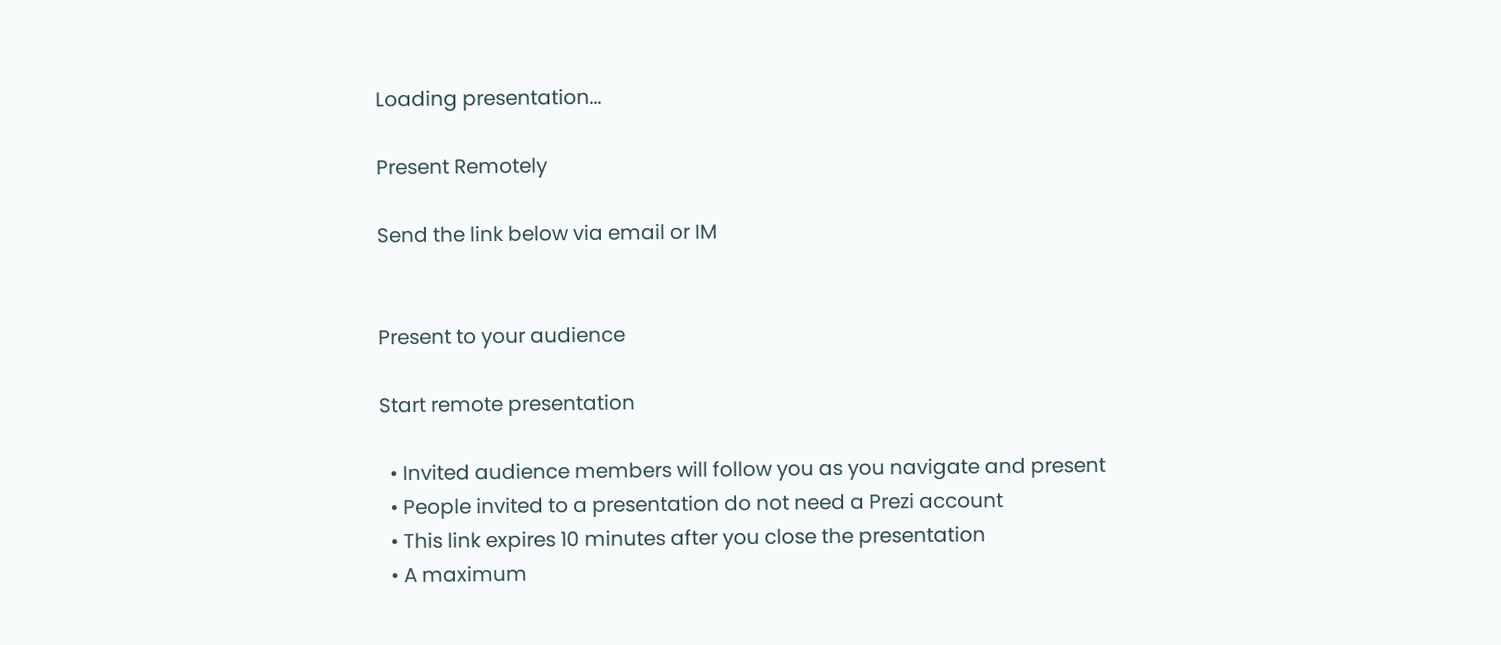Loading presentation...

Present Remotely

Send the link below via email or IM


Present to your audience

Start remote presentation

  • Invited audience members will follow you as you navigate and present
  • People invited to a presentation do not need a Prezi account
  • This link expires 10 minutes after you close the presentation
  • A maximum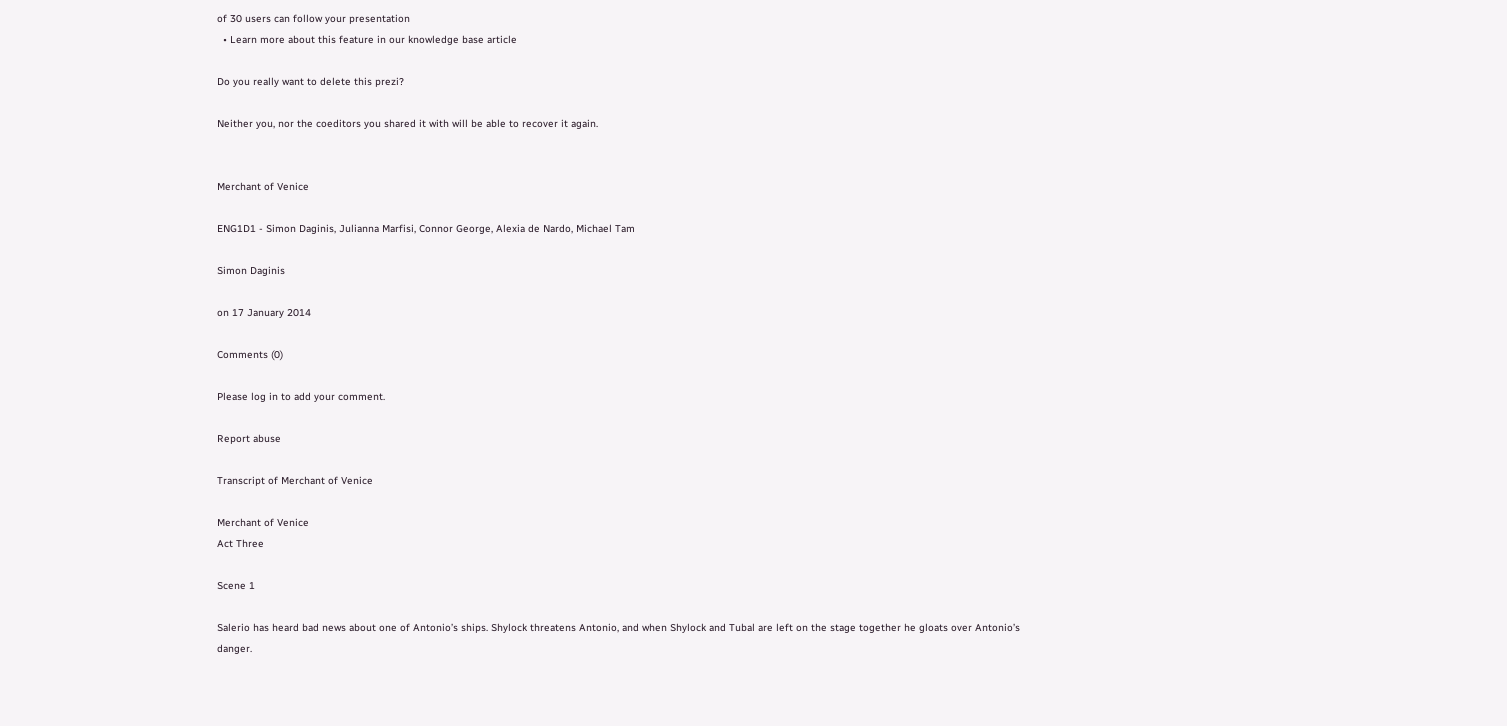of 30 users can follow your presentation
  • Learn more about this feature in our knowledge base article

Do you really want to delete this prezi?

Neither you, nor the coeditors you shared it with will be able to recover it again.


Merchant of Venice

ENG1D1 - Simon Daginis, Julianna Marfisi, Connor George, Alexia de Nardo, Michael Tam

Simon Daginis

on 17 January 2014

Comments (0)

Please log in to add your comment.

Report abuse

Transcript of Merchant of Venice

Merchant of Venice
Act Three

Scene 1

Salerio has heard bad news about one of Antonio’s ships. Shylock threatens Antonio, and when Shylock and Tubal are left on the stage together he gloats over Antonio’s danger.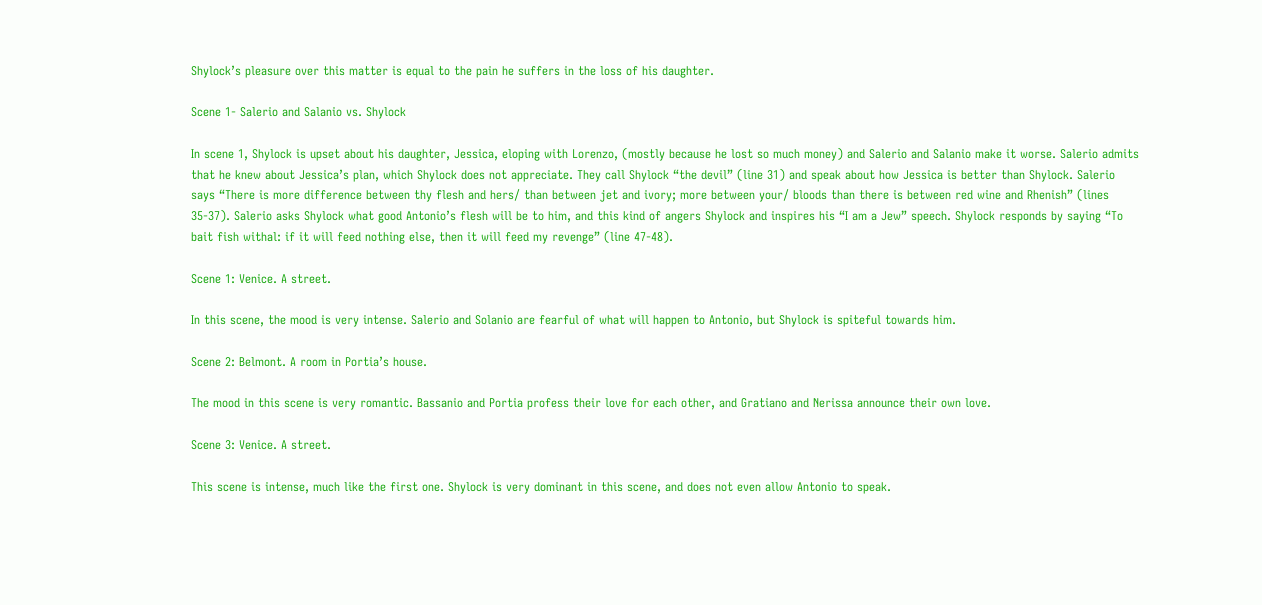Shylock’s pleasure over this matter is equal to the pain he suffers in the loss of his daughter.

Scene 1- Salerio and Salanio vs. Shylock

In scene 1, Shylock is upset about his daughter, Jessica, eloping with Lorenzo, (mostly because he lost so much money) and Salerio and Salanio make it worse. Salerio admits that he knew about Jessica’s plan, which Shylock does not appreciate. They call Shylock “the devil” (line 31) and speak about how Jessica is better than Shylock. Salerio says “There is more difference between thy flesh and hers/ than between jet and ivory; more between your/ bloods than there is between red wine and Rhenish” (lines 35-37). Salerio asks Shylock what good Antonio’s flesh will be to him, and this kind of angers Shylock and inspires his “I am a Jew” speech. Shylock responds by saying “To bait fish withal: if it will feed nothing else, then it will feed my revenge” (line 47-48).

Scene 1: Venice. A street.

In this scene, the mood is very intense. Salerio and Solanio are fearful of what will happen to Antonio, but Shylock is spiteful towards him.

Scene 2: Belmont. A room in Portia’s house.

The mood in this scene is very romantic. Bassanio and Portia profess their love for each other, and Gratiano and Nerissa announce their own love.

Scene 3: Venice. A street.

This scene is intense, much like the first one. Shylock is very dominant in this scene, and does not even allow Antonio to speak.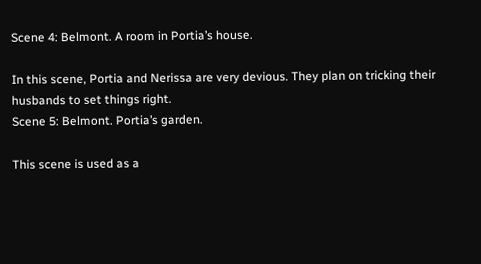Scene 4: Belmont. A room in Portia’s house.

In this scene, Portia and Nerissa are very devious. They plan on tricking their husbands to set things right.
Scene 5: Belmont. Portia’s garden.

This scene is used as a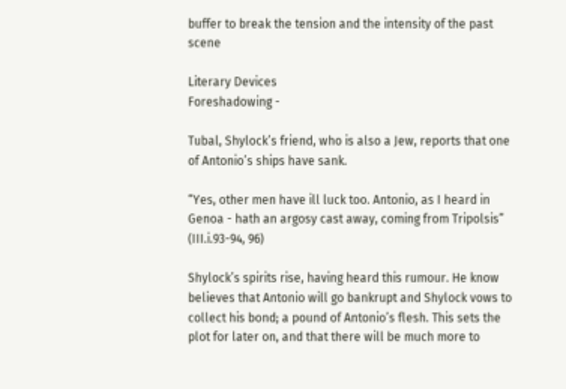buffer to break the tension and the intensity of the past scene

Literary Devices
Foreshadowing -

Tubal, Shylock’s friend, who is also a Jew, reports that one of Antonio’s ships have sank.

“Yes, other men have ill luck too. Antonio, as I heard in Genoa - hath an argosy cast away, coming from Tripolsis” (III.i.93-94, 96)

Shylock’s spirits rise, having heard this rumour. He know believes that Antonio will go bankrupt and Shylock vows to collect his bond; a pound of Antonio’s flesh. This sets the plot for later on, and that there will be much more to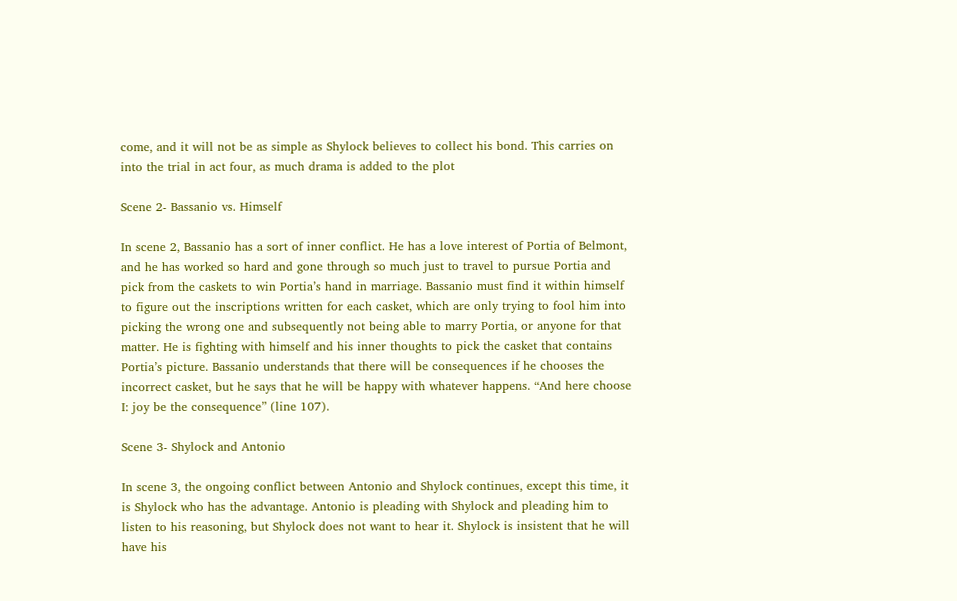come, and it will not be as simple as Shylock believes to collect his bond. This carries on into the trial in act four, as much drama is added to the plot

Scene 2- Bassanio vs. Himself

In scene 2, Bassanio has a sort of inner conflict. He has a love interest of Portia of Belmont, and he has worked so hard and gone through so much just to travel to pursue Portia and pick from the caskets to win Portia’s hand in marriage. Bassanio must find it within himself to figure out the inscriptions written for each casket, which are only trying to fool him into picking the wrong one and subsequently not being able to marry Portia, or anyone for that matter. He is fighting with himself and his inner thoughts to pick the casket that contains Portia’s picture. Bassanio understands that there will be consequences if he chooses the incorrect casket, but he says that he will be happy with whatever happens. “And here choose I: joy be the consequence” (line 107).

Scene 3- Shylock and Antonio

In scene 3, the ongoing conflict between Antonio and Shylock continues, except this time, it is Shylock who has the advantage. Antonio is pleading with Shylock and pleading him to listen to his reasoning, but Shylock does not want to hear it. Shylock is insistent that he will have his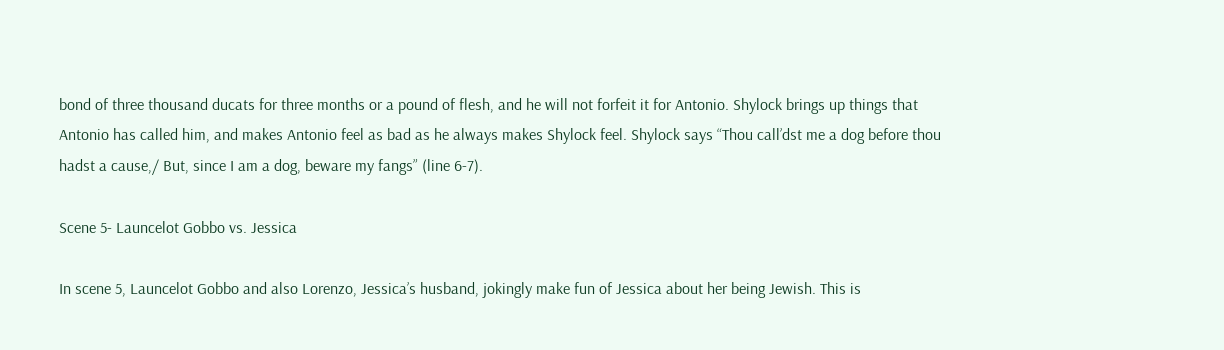bond of three thousand ducats for three months or a pound of flesh, and he will not forfeit it for Antonio. Shylock brings up things that Antonio has called him, and makes Antonio feel as bad as he always makes Shylock feel. Shylock says “Thou call’dst me a dog before thou hadst a cause,/ But, since I am a dog, beware my fangs” (line 6-7).

Scene 5- Launcelot Gobbo vs. Jessica

In scene 5, Launcelot Gobbo and also Lorenzo, Jessica’s husband, jokingly make fun of Jessica about her being Jewish. This is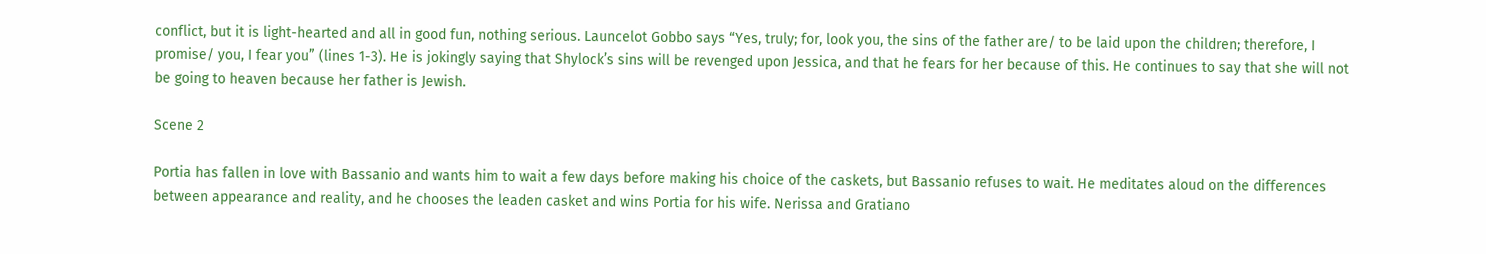conflict, but it is light-hearted and all in good fun, nothing serious. Launcelot Gobbo says “Yes, truly; for, look you, the sins of the father are/ to be laid upon the children; therefore, I promise/ you, I fear you” (lines 1-3). He is jokingly saying that Shylock’s sins will be revenged upon Jessica, and that he fears for her because of this. He continues to say that she will not be going to heaven because her father is Jewish.

Scene 2

Portia has fallen in love with Bassanio and wants him to wait a few days before making his choice of the caskets, but Bassanio refuses to wait. He meditates aloud on the differences between appearance and reality, and he chooses the leaden casket and wins Portia for his wife. Nerissa and Gratiano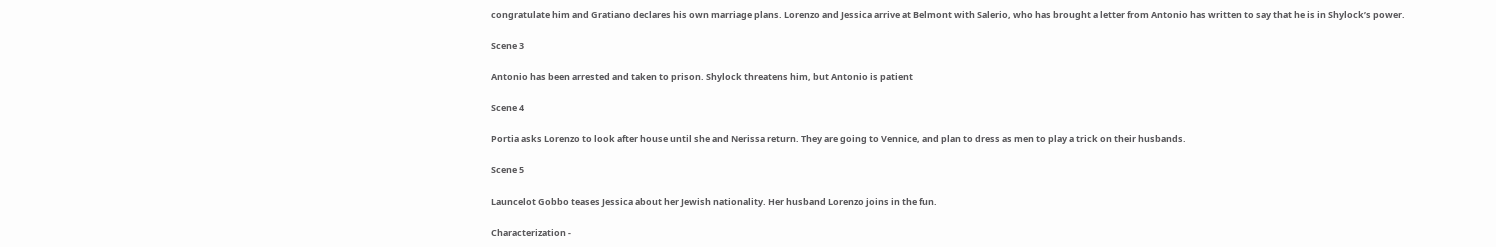congratulate him and Gratiano declares his own marriage plans. Lorenzo and Jessica arrive at Belmont with Salerio, who has brought a letter from Antonio has written to say that he is in Shylock’s power.

Scene 3

Antonio has been arrested and taken to prison. Shylock threatens him, but Antonio is patient

Scene 4

Portia asks Lorenzo to look after house until she and Nerissa return. They are going to Vennice, and plan to dress as men to play a trick on their husbands.

Scene 5

Launcelot Gobbo teases Jessica about her Jewish nationality. Her husband Lorenzo joins in the fun.

Characterization -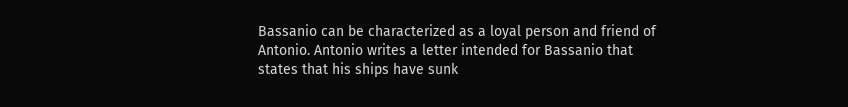Bassanio can be characterized as a loyal person and friend of Antonio. Antonio writes a letter intended for Bassanio that states that his ships have sunk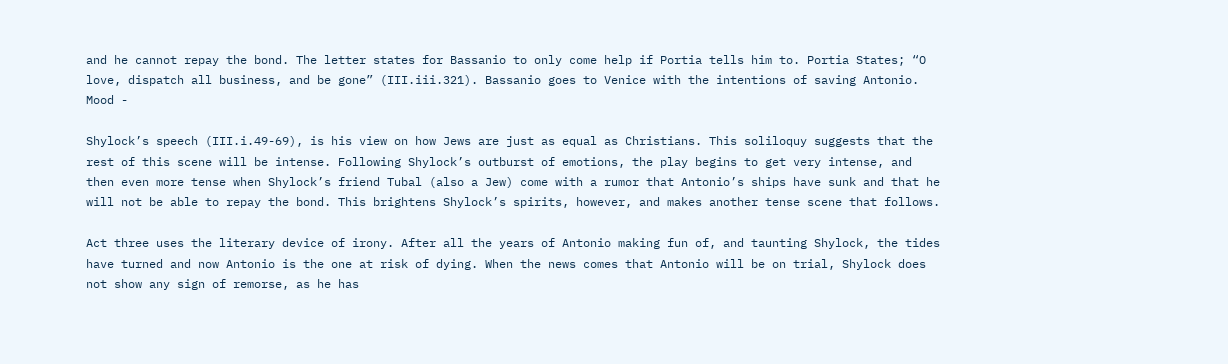and he cannot repay the bond. The letter states for Bassanio to only come help if Portia tells him to. Portia States; “O love, dispatch all business, and be gone” (III.iii.321). Bassanio goes to Venice with the intentions of saving Antonio.
Mood -

Shylock’s speech (III.i.49-69), is his view on how Jews are just as equal as Christians. This soliloquy suggests that the rest of this scene will be intense. Following Shylock’s outburst of emotions, the play begins to get very intense, and then even more tense when Shylock’s friend Tubal (also a Jew) come with a rumor that Antonio’s ships have sunk and that he will not be able to repay the bond. This brightens Shylock’s spirits, however, and makes another tense scene that follows.

Act three uses the literary device of irony. After all the years of Antonio making fun of, and taunting Shylock, the tides have turned and now Antonio is the one at risk of dying. When the news comes that Antonio will be on trial, Shylock does not show any sign of remorse, as he has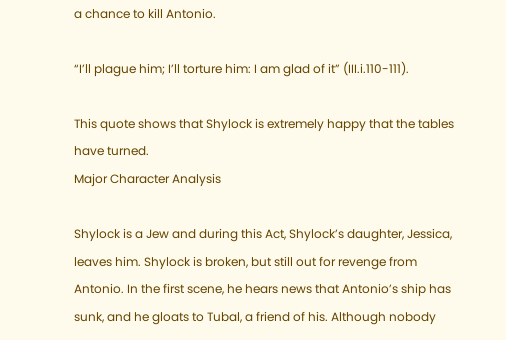a chance to kill Antonio.

“I’ll plague him; I’ll torture him: I am glad of it” (III.i.110-111).

This quote shows that Shylock is extremely happy that the tables have turned.
Major Character Analysis

Shylock is a Jew and during this Act, Shylock’s daughter, Jessica, leaves him. Shylock is broken, but still out for revenge from Antonio. In the first scene, he hears news that Antonio’s ship has sunk, and he gloats to Tubal, a friend of his. Although nobody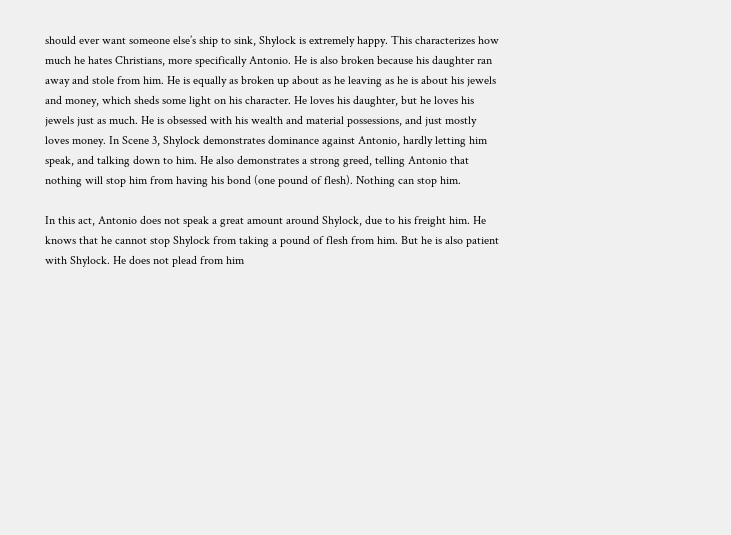should ever want someone else’s ship to sink, Shylock is extremely happy. This characterizes how much he hates Christians, more specifically Antonio. He is also broken because his daughter ran away and stole from him. He is equally as broken up about as he leaving as he is about his jewels and money, which sheds some light on his character. He loves his daughter, but he loves his jewels just as much. He is obsessed with his wealth and material possessions, and just mostly loves money. In Scene 3, Shylock demonstrates dominance against Antonio, hardly letting him speak, and talking down to him. He also demonstrates a strong greed, telling Antonio that nothing will stop him from having his bond (one pound of flesh). Nothing can stop him.

In this act, Antonio does not speak a great amount around Shylock, due to his freight him. He knows that he cannot stop Shylock from taking a pound of flesh from him. But he is also patient with Shylock. He does not plead from him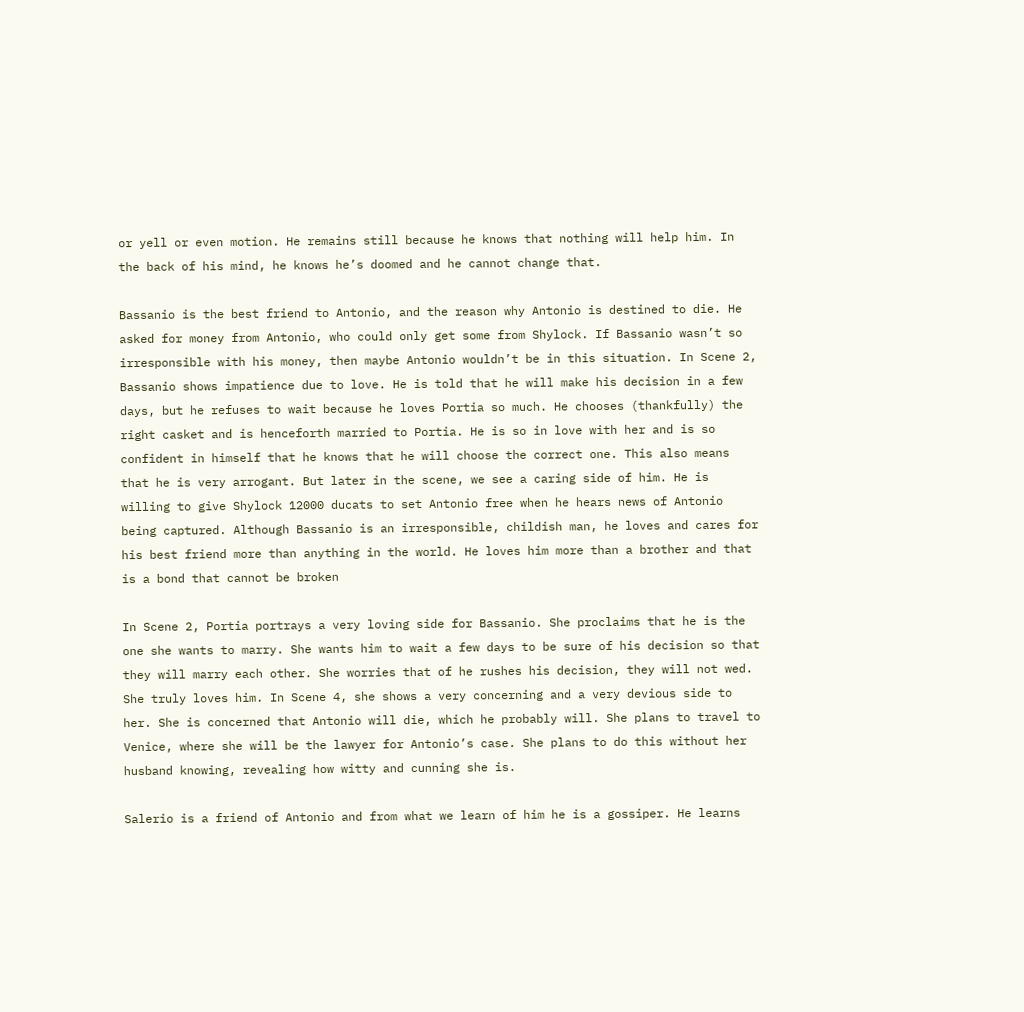or yell or even motion. He remains still because he knows that nothing will help him. In the back of his mind, he knows he’s doomed and he cannot change that.

Bassanio is the best friend to Antonio, and the reason why Antonio is destined to die. He asked for money from Antonio, who could only get some from Shylock. If Bassanio wasn’t so irresponsible with his money, then maybe Antonio wouldn’t be in this situation. In Scene 2, Bassanio shows impatience due to love. He is told that he will make his decision in a few days, but he refuses to wait because he loves Portia so much. He chooses (thankfully) the right casket and is henceforth married to Portia. He is so in love with her and is so confident in himself that he knows that he will choose the correct one. This also means that he is very arrogant. But later in the scene, we see a caring side of him. He is willing to give Shylock 12000 ducats to set Antonio free when he hears news of Antonio being captured. Although Bassanio is an irresponsible, childish man, he loves and cares for his best friend more than anything in the world. He loves him more than a brother and that is a bond that cannot be broken

In Scene 2, Portia portrays a very loving side for Bassanio. She proclaims that he is the one she wants to marry. She wants him to wait a few days to be sure of his decision so that they will marry each other. She worries that of he rushes his decision, they will not wed. She truly loves him. In Scene 4, she shows a very concerning and a very devious side to her. She is concerned that Antonio will die, which he probably will. She plans to travel to Venice, where she will be the lawyer for Antonio’s case. She plans to do this without her husband knowing, revealing how witty and cunning she is.

Salerio is a friend of Antonio and from what we learn of him he is a gossiper. He learns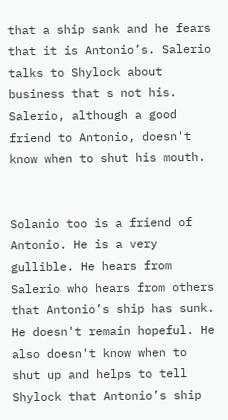that a ship sank and he fears that it is Antonio’s. Salerio talks to Shylock about business that s not his. Salerio, although a good friend to Antonio, doesn't know when to shut his mouth.


Solanio too is a friend of Antonio. He is a very gullible. He hears from Salerio who hears from others that Antonio’s ship has sunk. He doesn't remain hopeful. He also doesn't know when to shut up and helps to tell Shylock that Antonio’s ship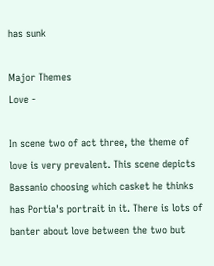has sunk

Major Themes
Love -

In scene two of act three, the theme of love is very prevalent. This scene depicts Bassanio choosing which casket he thinks has Portia's portrait in it. There is lots of banter about love between the two but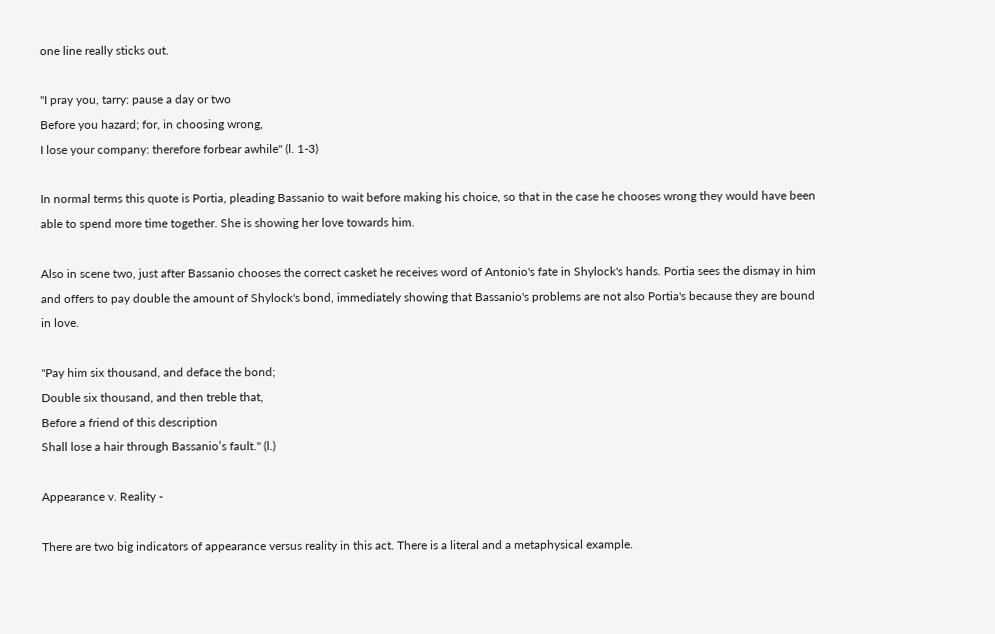one line really sticks out.

"I pray you, tarry: pause a day or two
Before you hazard; for, in choosing wrong,
I lose your company: therefore forbear awhile" (l. 1-3)

In normal terms this quote is Portia, pleading Bassanio to wait before making his choice, so that in the case he chooses wrong they would have been able to spend more time together. She is showing her love towards him.

Also in scene two, just after Bassanio chooses the correct casket he receives word of Antonio's fate in Shylock's hands. Portia sees the dismay in him and offers to pay double the amount of Shylock's bond, immediately showing that Bassanio's problems are not also Portia's because they are bound in love.

"Pay him six thousand, and deface the bond;
Double six thousand, and then treble that,
Before a friend of this description
Shall lose a hair through Bassanio’s fault." (l.)

Appearance v. Reality -

There are two big indicators of appearance versus reality in this act. There is a literal and a metaphysical example.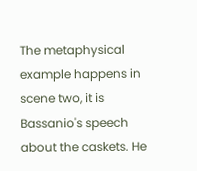The metaphysical example happens in scene two, it is Bassanio's speech about the caskets. He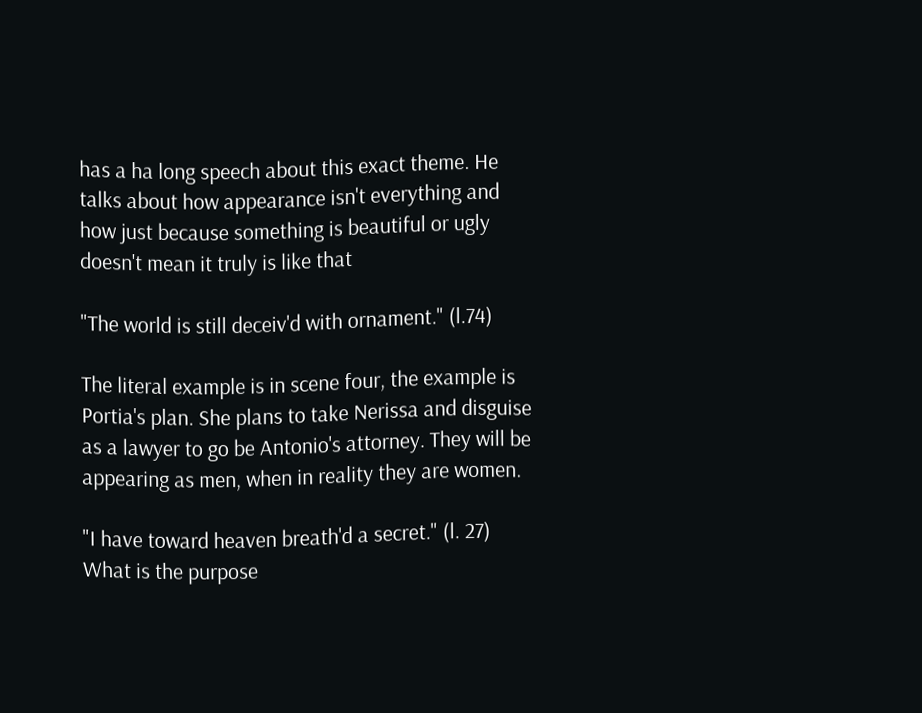has a ha long speech about this exact theme. He talks about how appearance isn't everything and how just because something is beautiful or ugly doesn't mean it truly is like that

"The world is still deceiv'd with ornament." (l.74)

The literal example is in scene four, the example is Portia's plan. She plans to take Nerissa and disguise as a lawyer to go be Antonio's attorney. They will be appearing as men, when in reality they are women.

"I have toward heaven breath'd a secret." (l. 27)
What is the purpose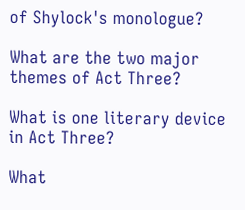of Shylock's monologue?

What are the two major themes of Act Three?

What is one literary device in Act Three?

What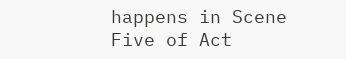happens in Scene Five of Act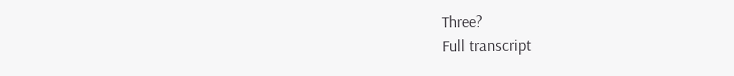Three?
Full transcript